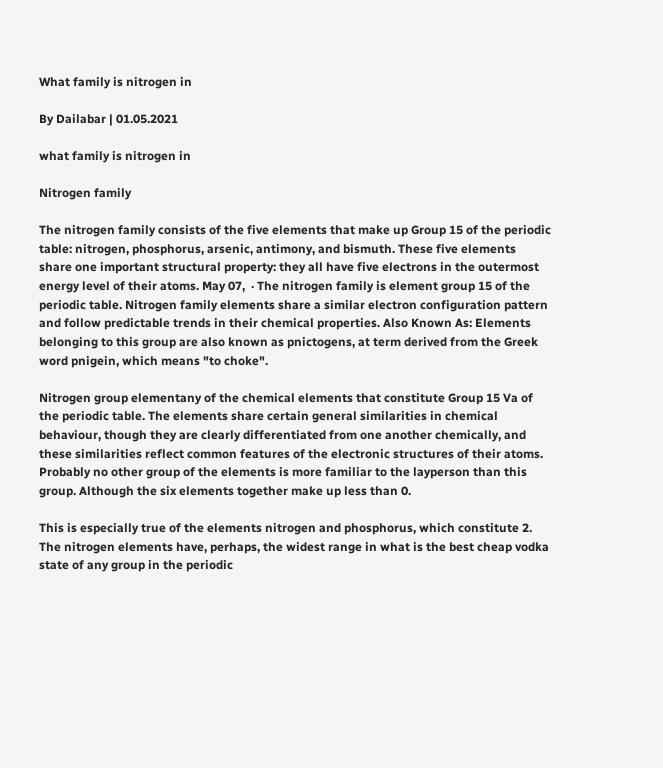What family is nitrogen in

By Dailabar | 01.05.2021

what family is nitrogen in

Nitrogen family

The nitrogen family consists of the five elements that make up Group 15 of the periodic table: nitrogen, phosphorus, arsenic, antimony, and bismuth. These five elements share one important structural property: they all have five electrons in the outermost energy level of their atoms. May 07,  · The nitrogen family is element group 15 of the periodic table. Nitrogen family elements share a similar electron configuration pattern and follow predictable trends in their chemical properties. Also Known As: Elements belonging to this group are also known as pnictogens, at term derived from the Greek word pnigein, which means "to choke".

Nitrogen group elementany of the chemical elements that constitute Group 15 Va of the periodic table. The elements share certain general similarities in chemical behaviour, though they are clearly differentiated from one another chemically, and these similarities reflect common features of the electronic structures of their atoms. Probably no other group of the elements is more familiar to the layperson than this group. Although the six elements together make up less than 0.

This is especially true of the elements nitrogen and phosphorus, which constitute 2. The nitrogen elements have, perhaps, the widest range in what is the best cheap vodka state of any group in the periodic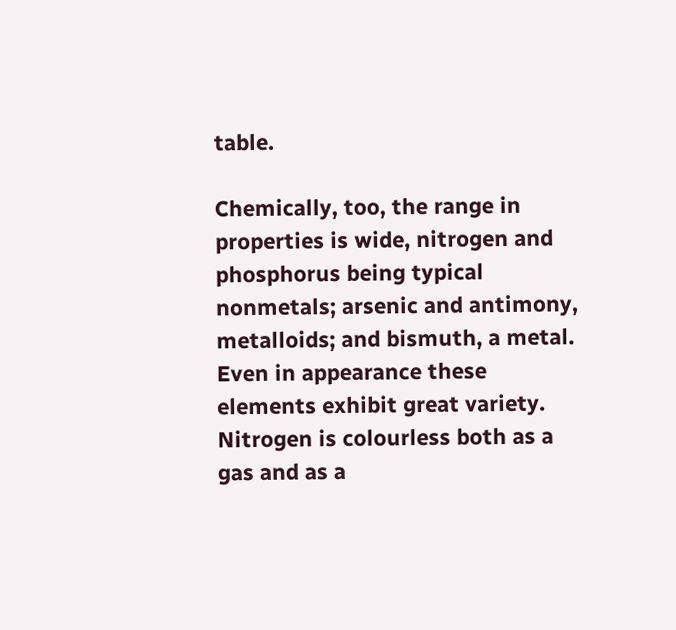table.

Chemically, too, the range in properties is wide, nitrogen and phosphorus being typical nonmetals; arsenic and antimony, metalloids; and bismuth, a metal. Even in appearance these elements exhibit great variety. Nitrogen is colourless both as a gas and as a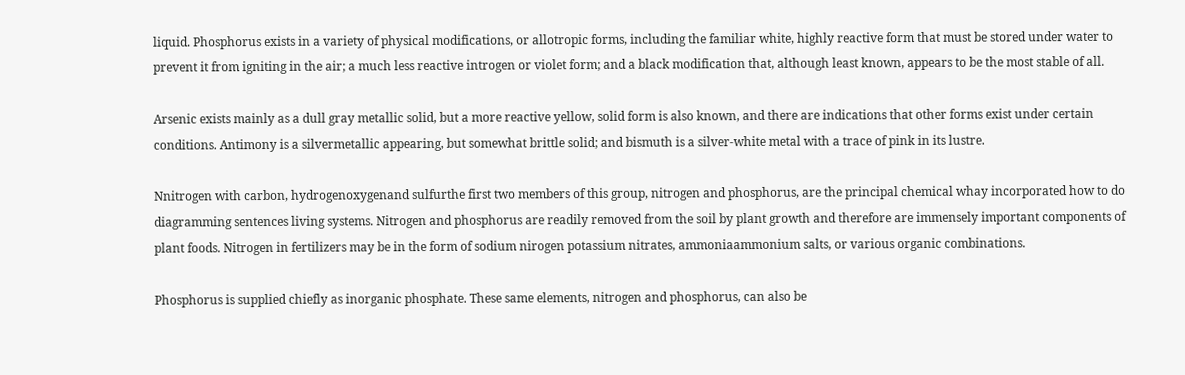liquid. Phosphorus exists in a variety of physical modifications, or allotropic forms, including the familiar white, highly reactive form that must be stored under water to prevent it from igniting in the air; a much less reactive introgen or violet form; and a black modification that, although least known, appears to be the most stable of all.

Arsenic exists mainly as a dull gray metallic solid, but a more reactive yellow, solid form is also known, and there are indications that other forms exist under certain conditions. Antimony is a silvermetallic appearing, but somewhat brittle solid; and bismuth is a silver-white metal with a trace of pink in its lustre.

Nnitrogen with carbon, hydrogenoxygenand sulfurthe first two members of this group, nitrogen and phosphorus, are the principal chemical whay incorporated how to do diagramming sentences living systems. Nitrogen and phosphorus are readily removed from the soil by plant growth and therefore are immensely important components of plant foods. Nitrogen in fertilizers may be in the form of sodium nirogen potassium nitrates, ammoniaammonium salts, or various organic combinations.

Phosphorus is supplied chiefly as inorganic phosphate. These same elements, nitrogen and phosphorus, can also be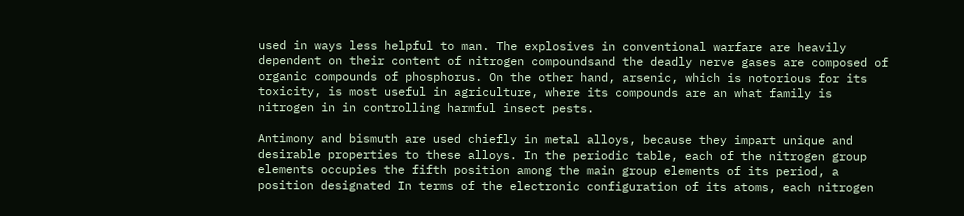used in ways less helpful to man. The explosives in conventional warfare are heavily dependent on their content of nitrogen compoundsand the deadly nerve gases are composed of organic compounds of phosphorus. On the other hand, arsenic, which is notorious for its toxicity, is most useful in agriculture, where its compounds are an what family is nitrogen in in controlling harmful insect pests.

Antimony and bismuth are used chiefly in metal alloys, because they impart unique and desirable properties to these alloys. In the periodic table, each of the nitrogen group elements occupies the fifth position among the main group elements of its period, a position designated In terms of the electronic configuration of its atoms, each nitrogen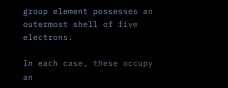group element possesses an outermost shell of five electrons.

In each case, these occupy an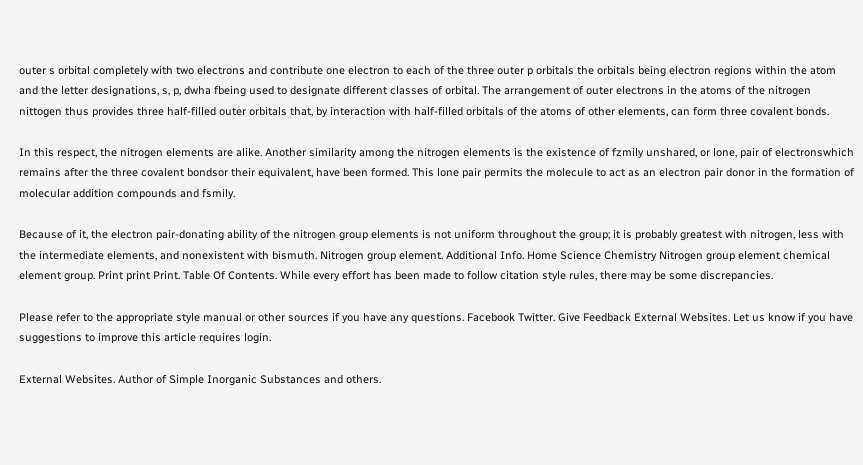outer s orbital completely with two electrons and contribute one electron to each of the three outer p orbitals the orbitals being electron regions within the atom and the letter designations, s, p, dwha fbeing used to designate different classes of orbital. The arrangement of outer electrons in the atoms of the nitrogen nittogen thus provides three half-filled outer orbitals that, by interaction with half-filled orbitals of the atoms of other elements, can form three covalent bonds.

In this respect, the nitrogen elements are alike. Another similarity among the nitrogen elements is the existence of fzmily unshared, or lone, pair of electronswhich remains after the three covalent bondsor their equivalent, have been formed. This lone pair permits the molecule to act as an electron pair donor in the formation of molecular addition compounds and fsmily.

Because of it, the electron pair-donating ability of the nitrogen group elements is not uniform throughout the group; it is probably greatest with nitrogen, less with the intermediate elements, and nonexistent with bismuth. Nitrogen group element. Additional Info. Home Science Chemistry Nitrogen group element chemical element group. Print print Print. Table Of Contents. While every effort has been made to follow citation style rules, there may be some discrepancies.

Please refer to the appropriate style manual or other sources if you have any questions. Facebook Twitter. Give Feedback External Websites. Let us know if you have suggestions to improve this article requires login.

External Websites. Author of Simple Inorganic Substances and others.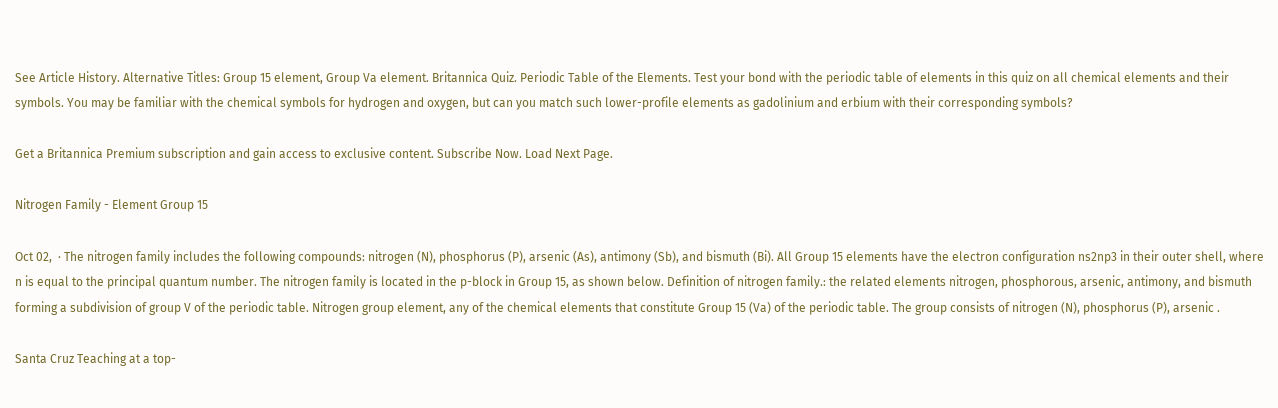See Article History. Alternative Titles: Group 15 element, Group Va element. Britannica Quiz. Periodic Table of the Elements. Test your bond with the periodic table of elements in this quiz on all chemical elements and their symbols. You may be familiar with the chemical symbols for hydrogen and oxygen, but can you match such lower-profile elements as gadolinium and erbium with their corresponding symbols?

Get a Britannica Premium subscription and gain access to exclusive content. Subscribe Now. Load Next Page.

Nitrogen Family - Element Group 15

Oct 02,  · The nitrogen family includes the following compounds: nitrogen (N), phosphorus (P), arsenic (As), antimony (Sb), and bismuth (Bi). All Group 15 elements have the electron configuration ns2np3 in their outer shell, where n is equal to the principal quantum number. The nitrogen family is located in the p-block in Group 15, as shown below. Definition of nitrogen family.: the related elements nitrogen, phosphorous, arsenic, antimony, and bismuth forming a subdivision of group V of the periodic table. Nitrogen group element, any of the chemical elements that constitute Group 15 (Va) of the periodic table. The group consists of nitrogen (N), phosphorus (P), arsenic .

Santa Cruz Teaching at a top-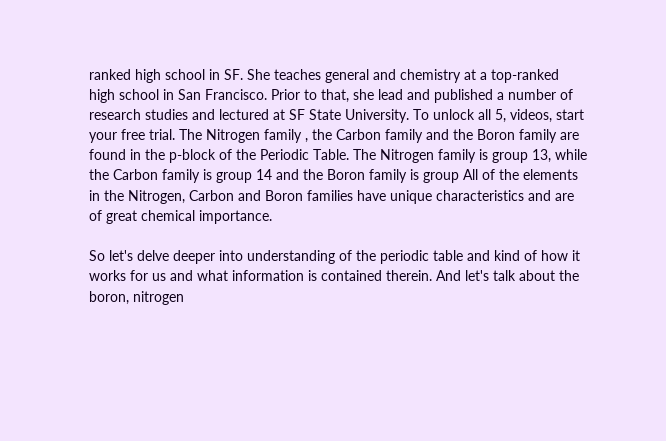ranked high school in SF. She teaches general and chemistry at a top-ranked high school in San Francisco. Prior to that, she lead and published a number of research studies and lectured at SF State University. To unlock all 5, videos, start your free trial. The Nitrogen family , the Carbon family and the Boron family are found in the p-block of the Periodic Table. The Nitrogen family is group 13, while the Carbon family is group 14 and the Boron family is group All of the elements in the Nitrogen, Carbon and Boron families have unique characteristics and are of great chemical importance.

So let's delve deeper into understanding of the periodic table and kind of how it works for us and what information is contained therein. And let's talk about the boron, nitrogen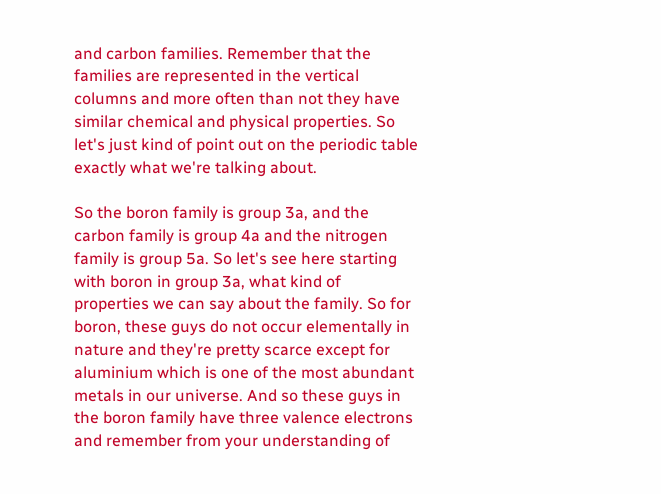and carbon families. Remember that the families are represented in the vertical columns and more often than not they have similar chemical and physical properties. So let's just kind of point out on the periodic table exactly what we're talking about.

So the boron family is group 3a, and the carbon family is group 4a and the nitrogen family is group 5a. So let's see here starting with boron in group 3a, what kind of properties we can say about the family. So for boron, these guys do not occur elementally in nature and they're pretty scarce except for aluminium which is one of the most abundant metals in our universe. And so these guys in the boron family have three valence electrons and remember from your understanding of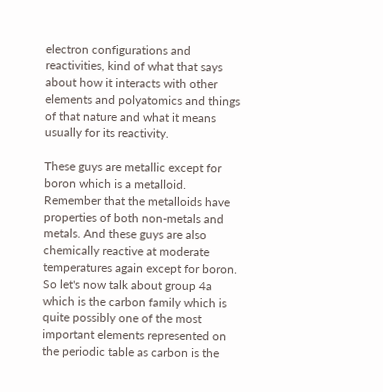electron configurations and reactivities, kind of what that says about how it interacts with other elements and polyatomics and things of that nature and what it means usually for its reactivity.

These guys are metallic except for boron which is a metalloid. Remember that the metalloids have properties of both non-metals and metals. And these guys are also chemically reactive at moderate temperatures again except for boron. So let's now talk about group 4a which is the carbon family which is quite possibly one of the most important elements represented on the periodic table as carbon is the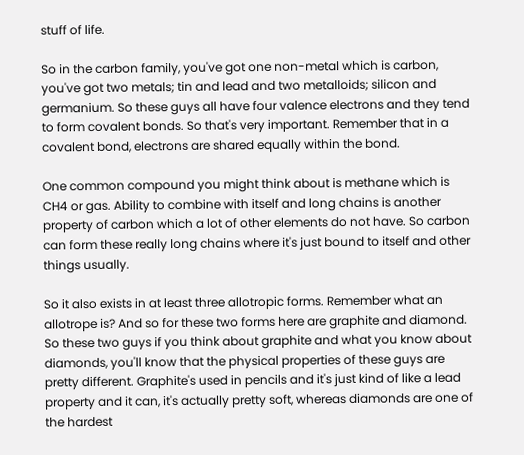stuff of life.

So in the carbon family, you've got one non-metal which is carbon, you've got two metals; tin and lead and two metalloids; silicon and germanium. So these guys all have four valence electrons and they tend to form covalent bonds. So that's very important. Remember that in a covalent bond, electrons are shared equally within the bond.

One common compound you might think about is methane which is CH4 or gas. Ability to combine with itself and long chains is another property of carbon which a lot of other elements do not have. So carbon can form these really long chains where it's just bound to itself and other things usually.

So it also exists in at least three allotropic forms. Remember what an allotrope is? And so for these two forms here are graphite and diamond. So these two guys if you think about graphite and what you know about diamonds, you'll know that the physical properties of these guys are pretty different. Graphite's used in pencils and it's just kind of like a lead property and it can, it's actually pretty soft, whereas diamonds are one of the hardest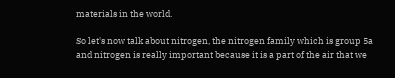materials in the world.

So let's now talk about nitrogen, the nitrogen family which is group 5a and nitrogen is really important because it is a part of the air that we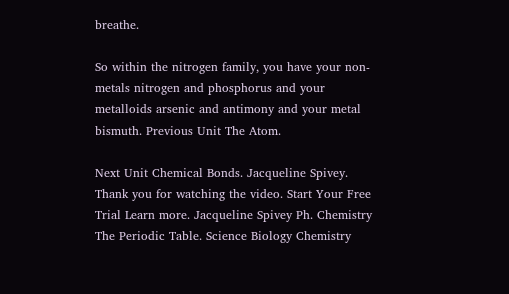breathe.

So within the nitrogen family, you have your non-metals nitrogen and phosphorus and your metalloids arsenic and antimony and your metal bismuth. Previous Unit The Atom.

Next Unit Chemical Bonds. Jacqueline Spivey. Thank you for watching the video. Start Your Free Trial Learn more. Jacqueline Spivey Ph. Chemistry The Periodic Table. Science Biology Chemistry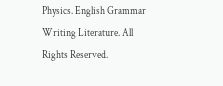Physics. English Grammar Writing Literature. All Rights Reserved.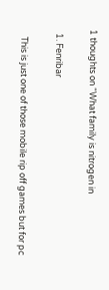1 thoughts on “What family is nitrogen in

  1. Fenribar

    This is just one of those mobile rip off games but for pc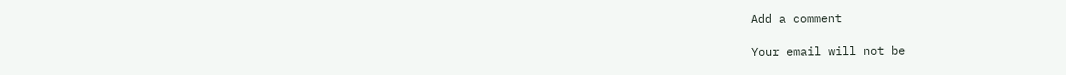Add a comment

Your email will not be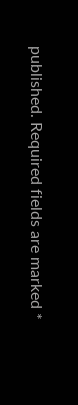published. Required fields are marked *